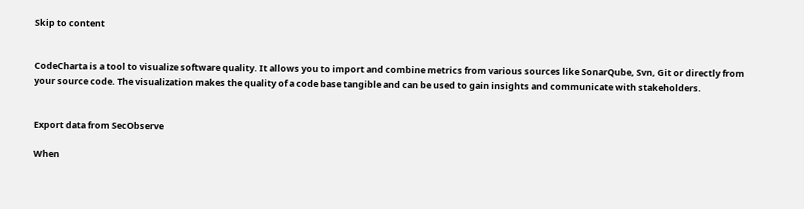Skip to content


CodeCharta is a tool to visualize software quality. It allows you to import and combine metrics from various sources like SonarQube, Svn, Git or directly from your source code. The visualization makes the quality of a code base tangible and can be used to gain insights and communicate with stakeholders.


Export data from SecObserve

When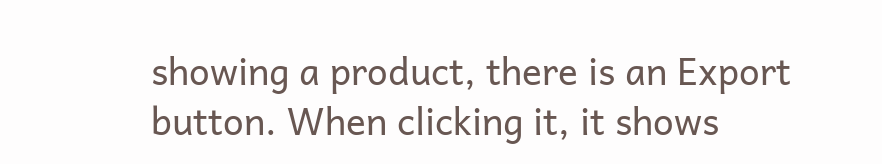showing a product, there is an Export button. When clicking it, it shows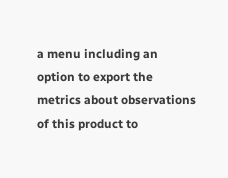a menu including an option to export the metrics about observations of this product to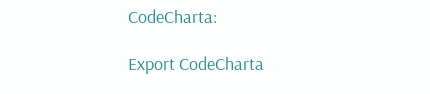CodeCharta:

Export CodeCharta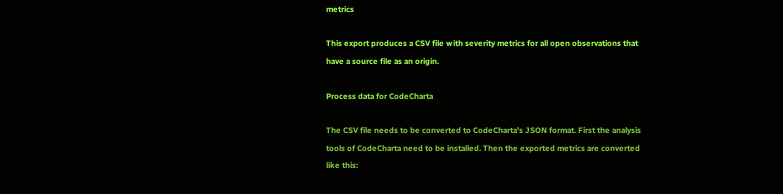metrics

This export produces a CSV file with severity metrics for all open observations that have a source file as an origin.

Process data for CodeCharta

The CSV file needs to be converted to CodeCharta's JSON format. First the analysis tools of CodeCharta need to be installed. Then the exported metrics are converted like this: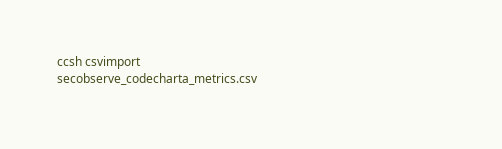ccsh csvimport secobserve_codecharta_metrics.csv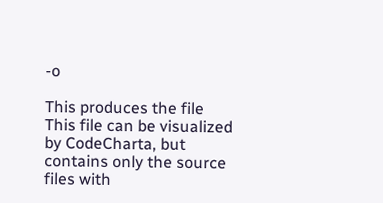-o

This produces the file This file can be visualized by CodeCharta, but contains only the source files with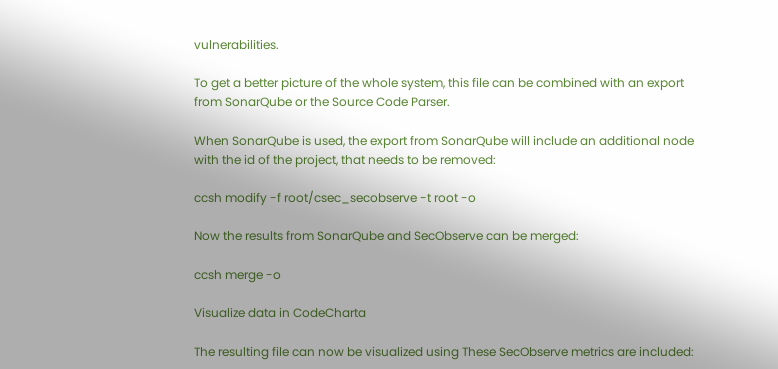vulnerabilities.

To get a better picture of the whole system, this file can be combined with an export from SonarQube or the Source Code Parser.

When SonarQube is used, the export from SonarQube will include an additional node with the id of the project, that needs to be removed:

ccsh modify -f root/csec_secobserve -t root -o

Now the results from SonarQube and SecObserve can be merged:

ccsh merge -o

Visualize data in CodeCharta

The resulting file can now be visualized using These SecObserve metrics are included: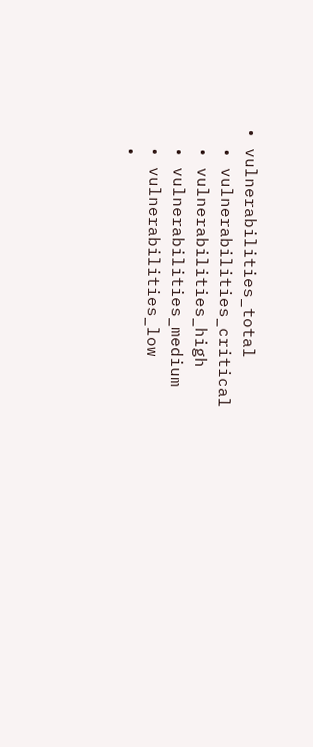• vulnerabilities_total
  • vulnerabilities_critical
  • vulnerabilities_high
  • vulnerabilities_medium
  • vulnerabilities_low
  •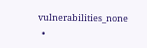vulnerabilities_none
  •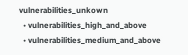vulnerabilities_unkown
  • vulnerabilities_high_and_above
  • vulnerabilities_medium_and_above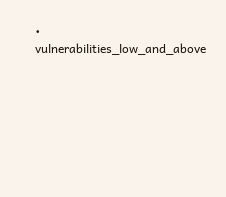• vulnerabilities_low_and_above